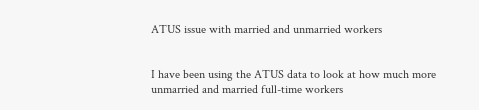ATUS issue with married and unmarried workers


I have been using the ATUS data to look at how much more unmarried and married full-time workers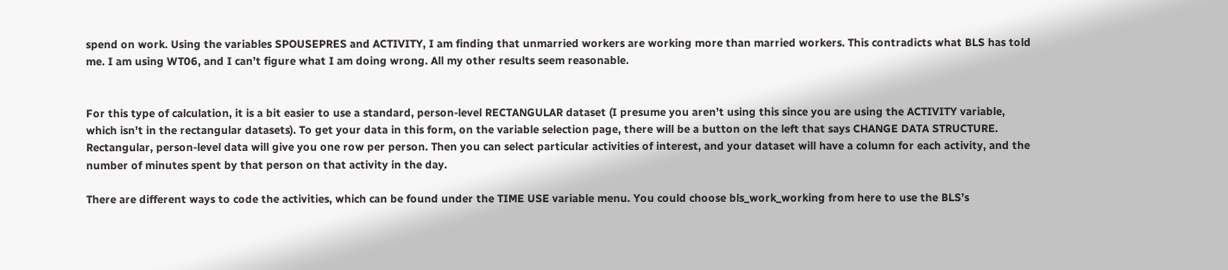spend on work. Using the variables SPOUSEPRES and ACTIVITY, I am finding that unmarried workers are working more than married workers. This contradicts what BLS has told me. I am using WT06, and I can’t figure what I am doing wrong. All my other results seem reasonable.


For this type of calculation, it is a bit easier to use a standard, person-level RECTANGULAR dataset (I presume you aren’t using this since you are using the ACTIVITY variable, which isn’t in the rectangular datasets). To get your data in this form, on the variable selection page, there will be a button on the left that says CHANGE DATA STRUCTURE. Rectangular, person-level data will give you one row per person. Then you can select particular activities of interest, and your dataset will have a column for each activity, and the number of minutes spent by that person on that activity in the day.

There are different ways to code the activities, which can be found under the TIME USE variable menu. You could choose bls_work_working from here to use the BLS’s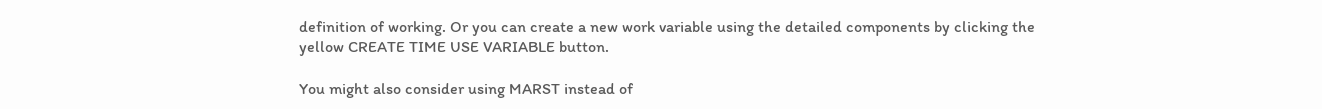definition of working. Or you can create a new work variable using the detailed components by clicking the yellow CREATE TIME USE VARIABLE button.

You might also consider using MARST instead of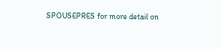SPOUSEPRES for more detail on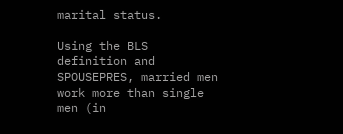marital status.

Using the BLS definition and SPOUSEPRES, married men work more than single men (in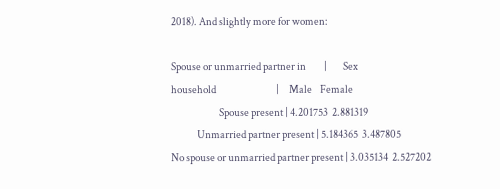2018). And slightly more for women:

Spouse or unmarried partner in         |        Sex
household                              |     Male    Female
                        Spouse present | 4.201753  2.881319
             Unmarried partner present | 5.184365  3.487805
No spouse or unmarried partner present | 3.035134  2.527202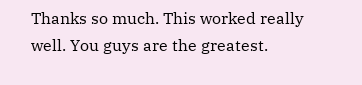Thanks so much. This worked really well. You guys are the greatest.